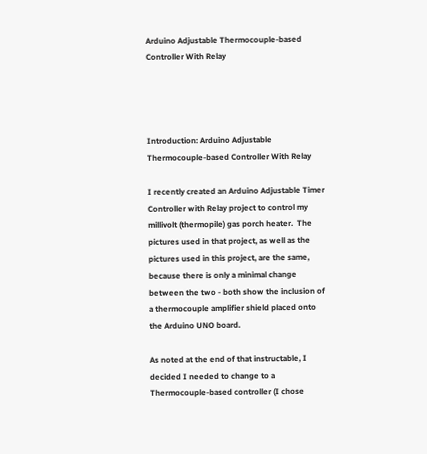Arduino Adjustable Thermocouple-based Controller With Relay




Introduction: Arduino Adjustable Thermocouple-based Controller With Relay

I recently created an Arduino Adjustable Timer Controller with Relay project to control my millivolt (thermopile) gas porch heater.  The pictures used in that project, as well as the pictures used in this project, are the same, because there is only a minimal change between the two - both show the inclusion of a thermocouple amplifier shield placed onto the Arduino UNO board.

As noted at the end of that instructable, I decided I needed to change to a Thermocouple-based controller (I chose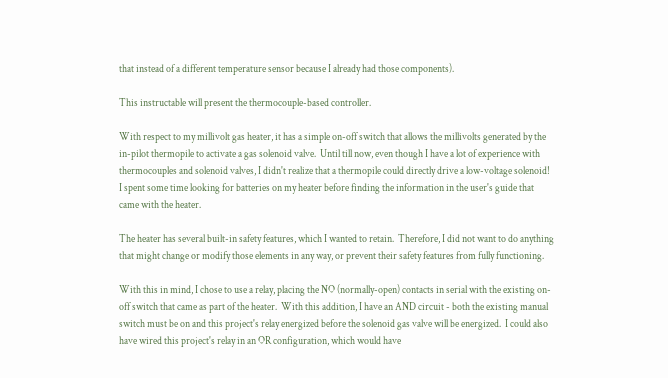that instead of a different temperature sensor because I already had those components).

This instructable will present the thermocouple-based controller.

With respect to my millivolt gas heater, it has a simple on-off switch that allows the millivolts generated by the in-pilot thermopile to activate a gas solenoid valve.  Until till now, even though I have a lot of experience with thermocouples and solenoid valves, I didn't realize that a thermopile could directly drive a low-voltage solenoid!  I spent some time looking for batteries on my heater before finding the information in the user's guide that came with the heater.

The heater has several built-in safety features, which I wanted to retain.  Therefore, I did not want to do anything that might change or modify those elements in any way, or prevent their safety features from fully functioning.

With this in mind, I chose to use a relay, placing the NO (normally-open) contacts in serial with the existing on-off switch that came as part of the heater.  With this addition, I have an AND circuit - both the existing manual switch must be on and this project's relay energized before the solenoid gas valve will be energized.  I could also have wired this project's relay in an OR configuration, which would have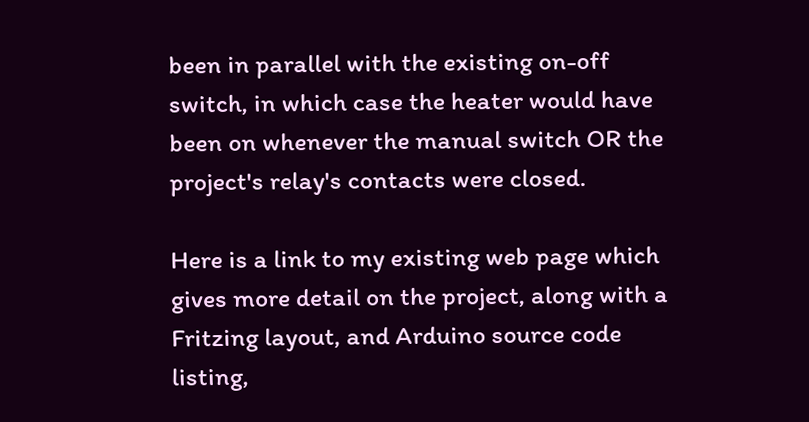been in parallel with the existing on-off switch, in which case the heater would have been on whenever the manual switch OR the project's relay's contacts were closed.

Here is a link to my existing web page which gives more detail on the project, along with a Fritzing layout, and Arduino source code listing,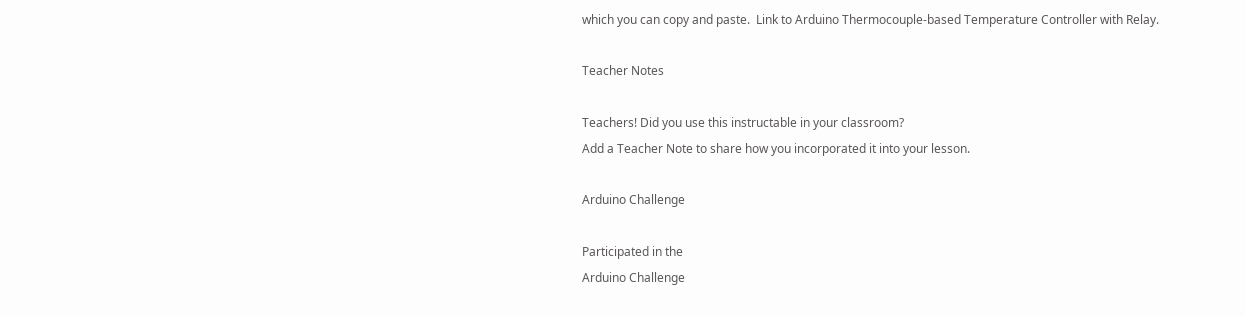which you can copy and paste.  Link to Arduino Thermocouple-based Temperature Controller with Relay.

Teacher Notes

Teachers! Did you use this instructable in your classroom?
Add a Teacher Note to share how you incorporated it into your lesson.

Arduino Challenge

Participated in the
Arduino Challenge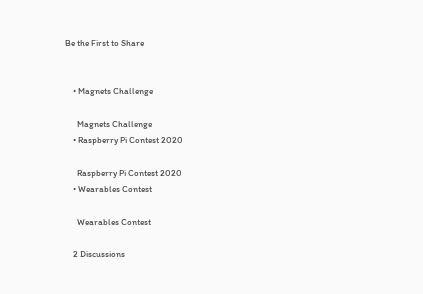Be the First to Share


    • Magnets Challenge

      Magnets Challenge
    • Raspberry Pi Contest 2020

      Raspberry Pi Contest 2020
    • Wearables Contest

      Wearables Contest

    2 Discussions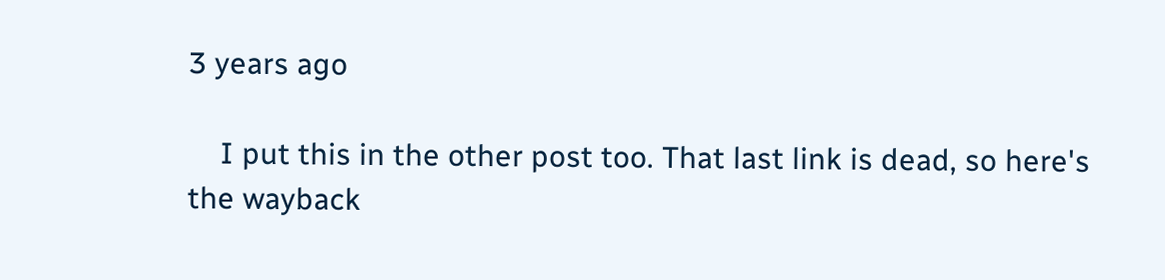3 years ago

    I put this in the other post too. That last link is dead, so here's the wayback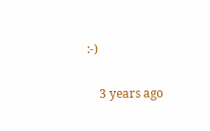:-)


    3 years ago